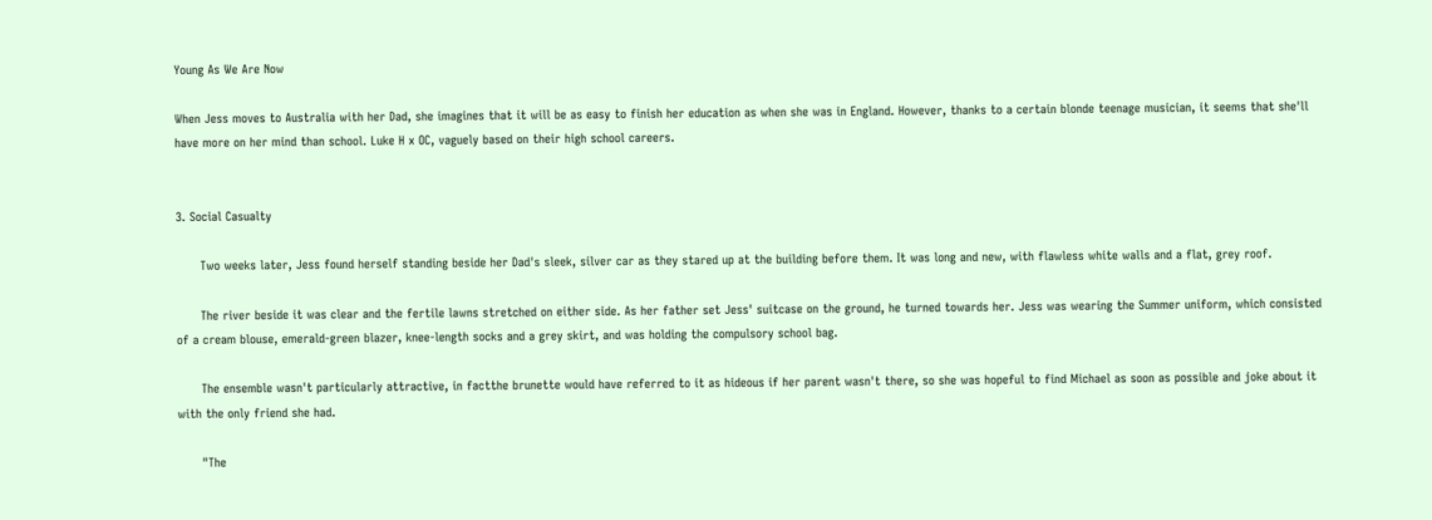Young As We Are Now

When Jess moves to Australia with her Dad, she imagines that it will be as easy to finish her education as when she was in England. However, thanks to a certain blonde teenage musician, it seems that she'll have more on her mind than school. Luke H x OC, vaguely based on their high school careers.


3. Social Casualty

      Two weeks later, Jess found herself standing beside her Dad's sleek, silver car as they stared up at the building before them. It was long and new, with flawless white walls and a flat, grey roof.

      The river beside it was clear and the fertile lawns stretched on either side. As her father set Jess' suitcase on the ground, he turned towards her. Jess was wearing the Summer uniform, which consisted of a cream blouse, emerald-green blazer, knee-length socks and a grey skirt, and was holding the compulsory school bag.

      The ensemble wasn't particularly attractive, in factthe brunette would have referred to it as hideous if her parent wasn't there, so she was hopeful to find Michael as soon as possible and joke about it with the only friend she had.

      "The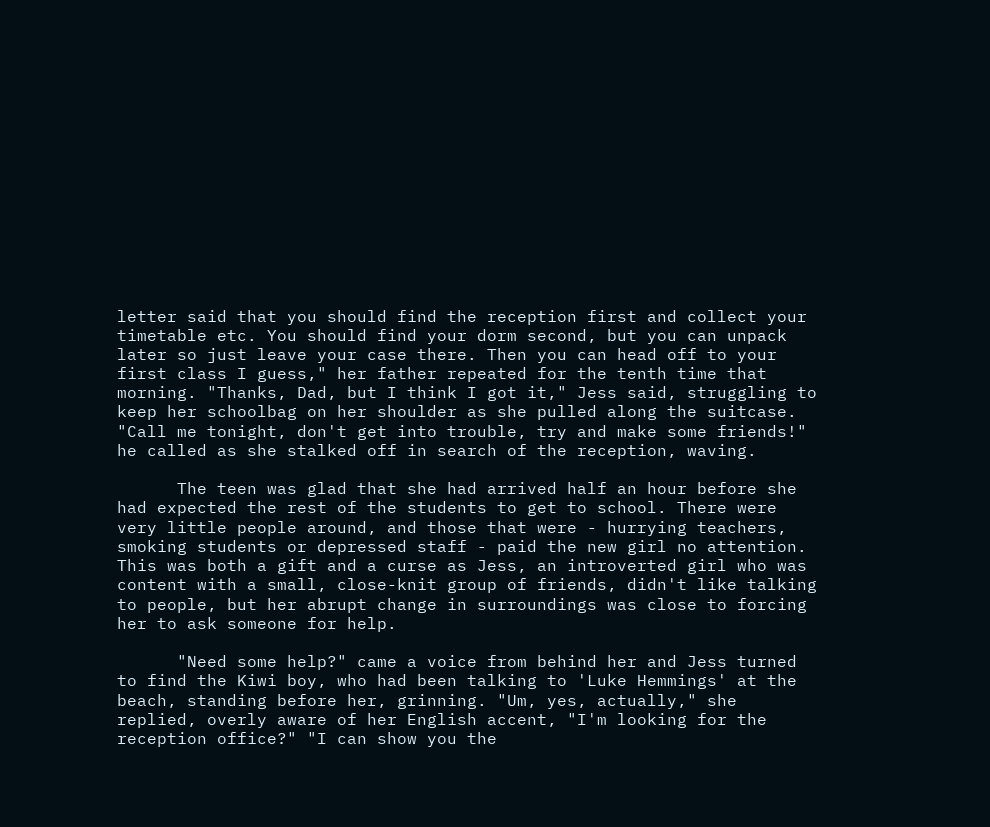letter said that you should find the reception first and collect your timetable etc. You should find your dorm second, but you can unpack later so just leave your case there. Then you can head off to your first class I guess," her father repeated for the tenth time that morning. "Thanks, Dad, but I think I got it," Jess said, struggling to keep her schoolbag on her shoulder as she pulled along the suitcase. "Call me tonight, don't get into trouble, try and make some friends!" he called as she stalked off in search of the reception, waving.

      The teen was glad that she had arrived half an hour before she had expected the rest of the students to get to school. There were very little people around, and those that were - hurrying teachers, smoking students or depressed staff - paid the new girl no attention. This was both a gift and a curse as Jess, an introverted girl who was content with a small, close-knit group of friends, didn't like talking to people, but her abrupt change in surroundings was close to forcing her to ask someone for help.

      "Need some help?" came a voice from behind her and Jess turned to find the Kiwi boy, who had been talking to 'Luke Hemmings' at the beach, standing before her, grinning. "Um, yes, actually," she replied, overly aware of her English accent, "I'm looking for the reception office?" "I can show you the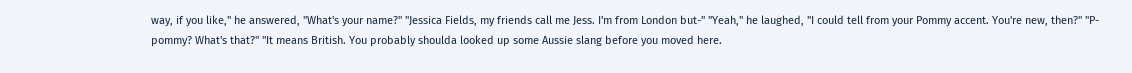way, if you like," he answered, "What's your name?" "Jessica Fields, my friends call me Jess. I'm from London but-" "Yeah," he laughed, "I could tell from your Pommy accent. You're new, then?" "P-pommy? What's that?" "It means British. You probably shoulda looked up some Aussie slang before you moved here.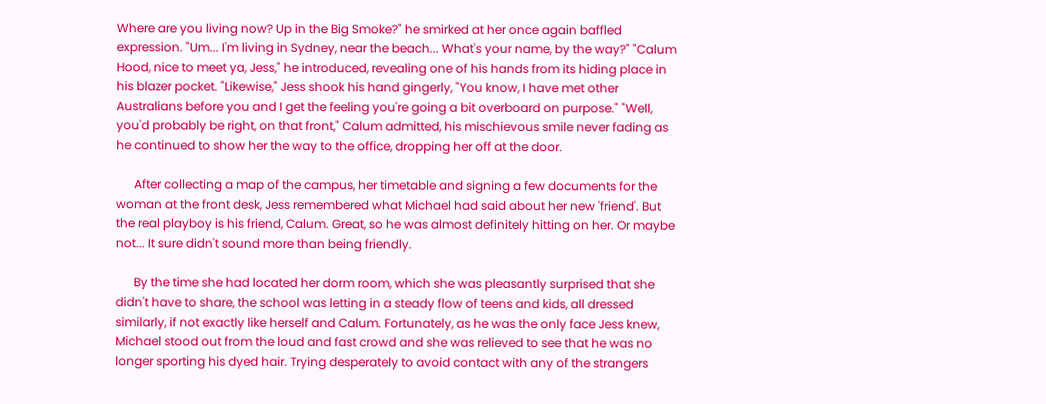Where are you living now? Up in the Big Smoke?" he smirked at her once again baffled expression. "Um... I'm living in Sydney, near the beach... What's your name, by the way?" "Calum Hood, nice to meet ya, Jess," he introduced, revealing one of his hands from its hiding place in his blazer pocket. "Likewise," Jess shook his hand gingerly, "You know, I have met other Australians before you and I get the feeling you're going a bit overboard on purpose." "Well, you'd probably be right, on that front," Calum admitted, his mischievous smile never fading as he continued to show her the way to the office, dropping her off at the door.

      After collecting a map of the campus, her timetable and signing a few documents for the woman at the front desk, Jess remembered what Michael had said about her new 'friend'. But the real playboy is his friend, Calum. Great, so he was almost definitely hitting on her. Or maybe not... It sure didn't sound more than being friendly.

      By the time she had located her dorm room, which she was pleasantly surprised that she didn't have to share, the school was letting in a steady flow of teens and kids, all dressed similarly, if not exactly like herself and Calum. Fortunately, as he was the only face Jess knew, Michael stood out from the loud and fast crowd and she was relieved to see that he was no longer sporting his dyed hair. Trying desperately to avoid contact with any of the strangers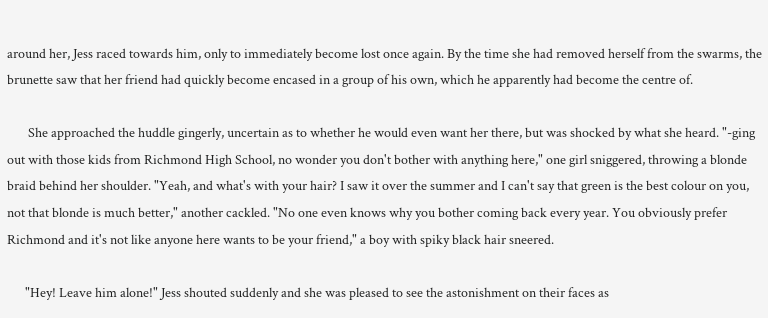around her, Jess raced towards him, only to immediately become lost once again. By the time she had removed herself from the swarms, the brunette saw that her friend had quickly become encased in a group of his own, which he apparently had become the centre of.

       She approached the huddle gingerly, uncertain as to whether he would even want her there, but was shocked by what she heard. "-ging out with those kids from Richmond High School, no wonder you don't bother with anything here," one girl sniggered, throwing a blonde braid behind her shoulder. "Yeah, and what's with your hair? I saw it over the summer and I can't say that green is the best colour on you, not that blonde is much better," another cackled. "No one even knows why you bother coming back every year. You obviously prefer Richmond and it's not like anyone here wants to be your friend," a boy with spiky black hair sneered.

      "Hey! Leave him alone!" Jess shouted suddenly and she was pleased to see the astonishment on their faces as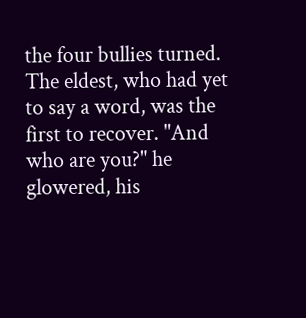the four bullies turned. The eldest, who had yet to say a word, was the first to recover. "And who are you?" he glowered, his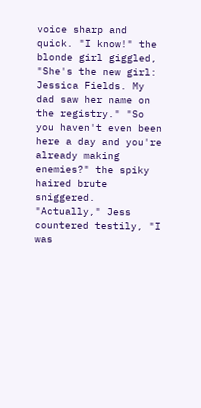voice sharp and quick. "I know!" the blonde girl giggled, "She's the new girl: Jessica Fields. My dad saw her name on the registry." "So you haven't even been here a day and you're already making enemies?" the spiky haired brute sniggered. "Actually," Jess countered testily, "I was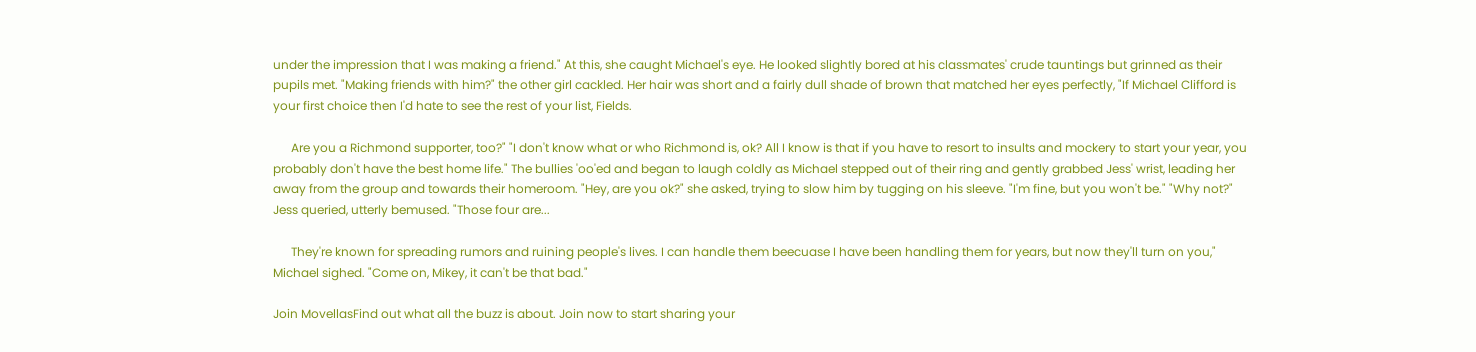under the impression that I was making a friend." At this, she caught Michael's eye. He looked slightly bored at his classmates' crude tauntings but grinned as their pupils met. "Making friends with him?" the other girl cackled. Her hair was short and a fairly dull shade of brown that matched her eyes perfectly, "If Michael Clifford is your first choice then I'd hate to see the rest of your list, Fields.

      Are you a Richmond supporter, too?" "I don't know what or who Richmond is, ok? All I know is that if you have to resort to insults and mockery to start your year, you probably don't have the best home life." The bullies 'oo'ed and began to laugh coldly as Michael stepped out of their ring and gently grabbed Jess' wrist, leading her away from the group and towards their homeroom. "Hey, are you ok?" she asked, trying to slow him by tugging on his sleeve. "I'm fine, but you won't be." "Why not?" Jess queried, utterly bemused. "Those four are...

      They're known for spreading rumors and ruining people's lives. I can handle them beecuase I have been handling them for years, but now they'll turn on you," Michael sighed. "Come on, Mikey, it can't be that bad."

Join MovellasFind out what all the buzz is about. Join now to start sharing your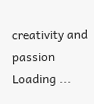creativity and passion
Loading ...